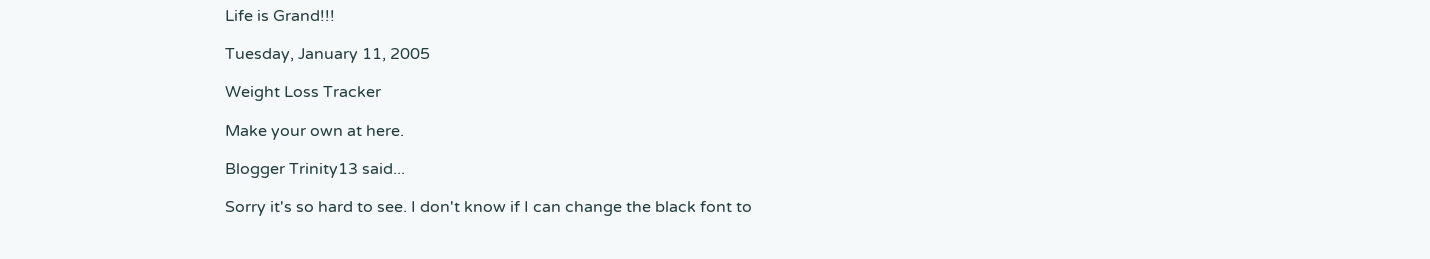Life is Grand!!!

Tuesday, January 11, 2005

Weight Loss Tracker

Make your own at here.

Blogger Trinity13 said...

Sorry it's so hard to see. I don't know if I can change the black font to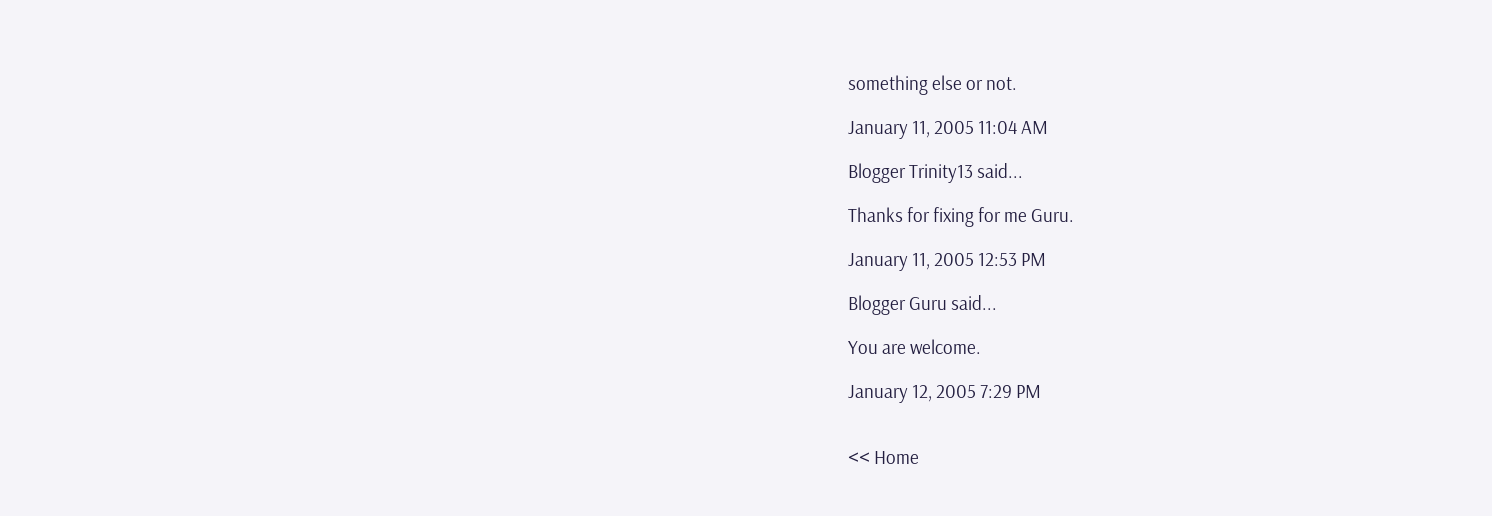something else or not.

January 11, 2005 11:04 AM

Blogger Trinity13 said...

Thanks for fixing for me Guru.

January 11, 2005 12:53 PM

Blogger Guru said...

You are welcome.

January 12, 2005 7:29 PM


<< Home